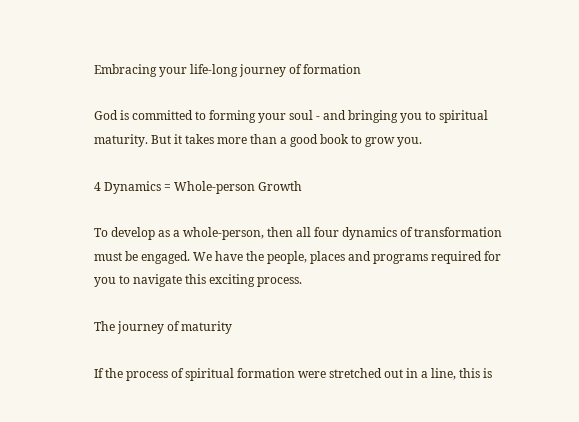Embracing your life-long journey of formation

God is committed to forming your soul - and bringing you to spiritual maturity. But it takes more than a good book to grow you.

4 Dynamics = Whole-person Growth

To develop as a whole-person, then all four dynamics of transformation must be engaged. We have the people, places and programs required for you to navigate this exciting process.

The journey of maturity

If the process of spiritual formation were stretched out in a line, this is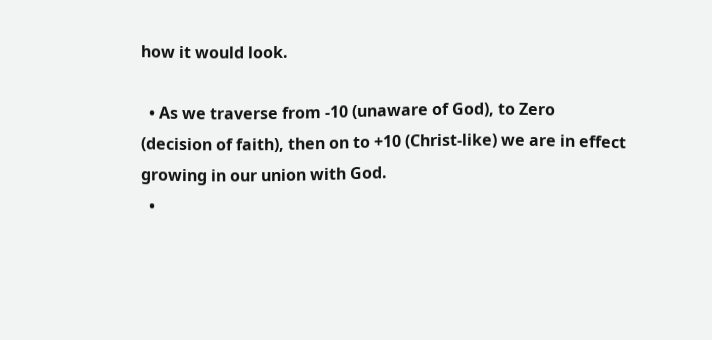how it would look.

  • As we traverse from -10 (unaware of God), to Zero (decision of faith), then on to +10 (Christ-like) we are in effect growing in our union with God.
  •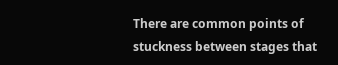There are common points of stuckness between stages that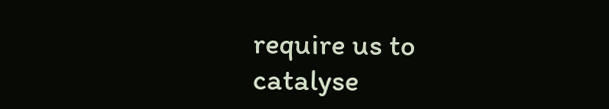require us to catalyse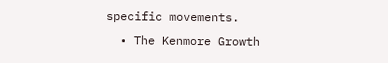specific movements.
  • The Kenmore Growth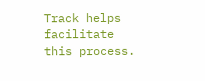Track helps facilitate this process.